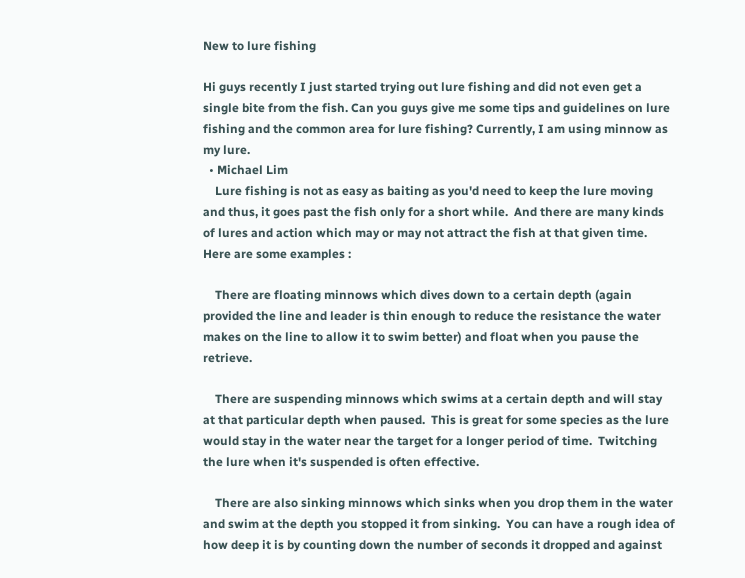New to lure fishing

Hi guys recently I just started trying out lure fishing and did not even get a single bite from the fish. Can you guys give me some tips and guidelines on lure fishing and the common area for lure fishing? Currently, I am using minnow as my lure.
  • Michael Lim
    Lure fishing is not as easy as baiting as you'd need to keep the lure moving and thus, it goes past the fish only for a short while.  And there are many kinds of lures and action which may or may not attract the fish at that given time.  Here are some examples :

    There are floating minnows which dives down to a certain depth (again provided the line and leader is thin enough to reduce the resistance the water makes on the line to allow it to swim better) and float when you pause the retrieve.

    There are suspending minnows which swims at a certain depth and will stay at that particular depth when paused.  This is great for some species as the lure would stay in the water near the target for a longer period of time.  Twitching the lure when it's suspended is often effective.

    There are also sinking minnows which sinks when you drop them in the water and swim at the depth you stopped it from sinking.  You can have a rough idea of how deep it is by counting down the number of seconds it dropped and against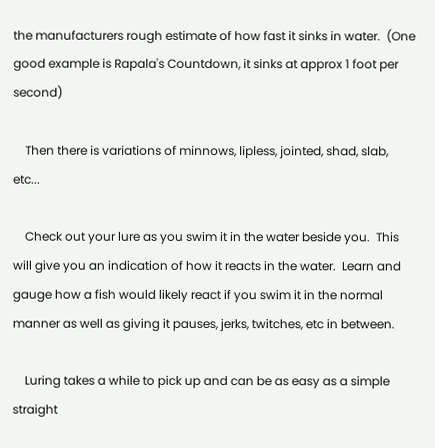the manufacturers rough estimate of how fast it sinks in water.  (One good example is Rapala's Countdown, it sinks at approx 1 foot per second)

    Then there is variations of minnows, lipless, jointed, shad, slab, etc...

    Check out your lure as you swim it in the water beside you.  This will give you an indication of how it reacts in the water.  Learn and gauge how a fish would likely react if you swim it in the normal manner as well as giving it pauses, jerks, twitches, etc in between.

    Luring takes a while to pick up and can be as easy as a simple straight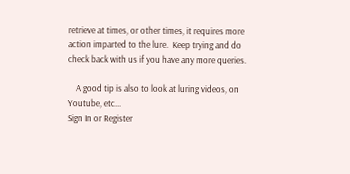retrieve at times, or other times, it requires more action imparted to the lure.  Keep trying and do check back with us if you have any more queries.

    A good tip is also to look at luring videos, on Youtube, etc...
Sign In or Register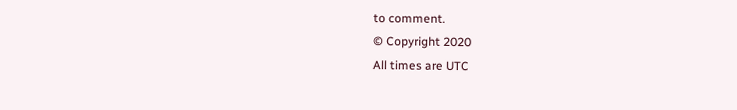to comment.
© Copyright 2020
All times are UTC